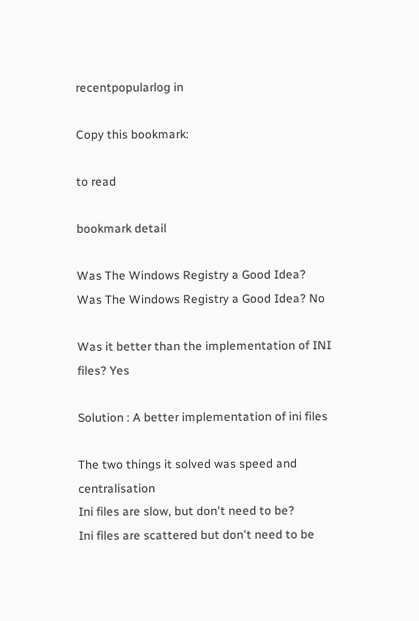recentpopularlog in

Copy this bookmark:

to read

bookmark detail

Was The Windows Registry a Good Idea?
Was The Windows Registry a Good Idea? No

Was it better than the implementation of INI files? Yes

Solution : A better implementation of ini files

The two things it solved was speed and centralisation
Ini files are slow, but don't need to be?
Ini files are scattered but don't need to be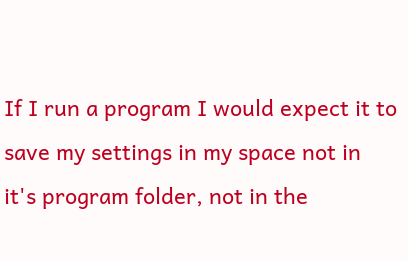If I run a program I would expect it to save my settings in my space not in it's program folder, not in the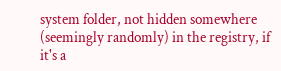system folder, not hidden somewhere (seemingly randomly) in the registry, if it's a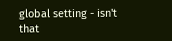global setting - isn't that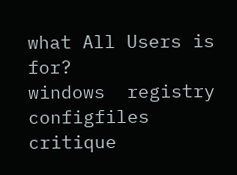what All Users is for?
windows  registry  configfiles  critique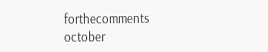forthecomments
october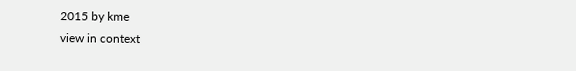2015 by kme
view in context